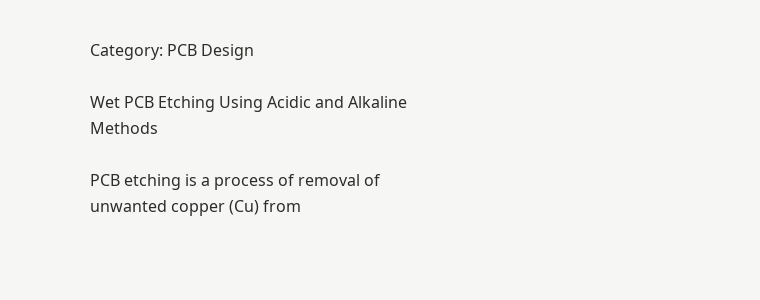Category: PCB Design

Wet PCB Etching Using Acidic and Alkaline Methods

PCB etching is a process of removal of unwanted copper (Cu) from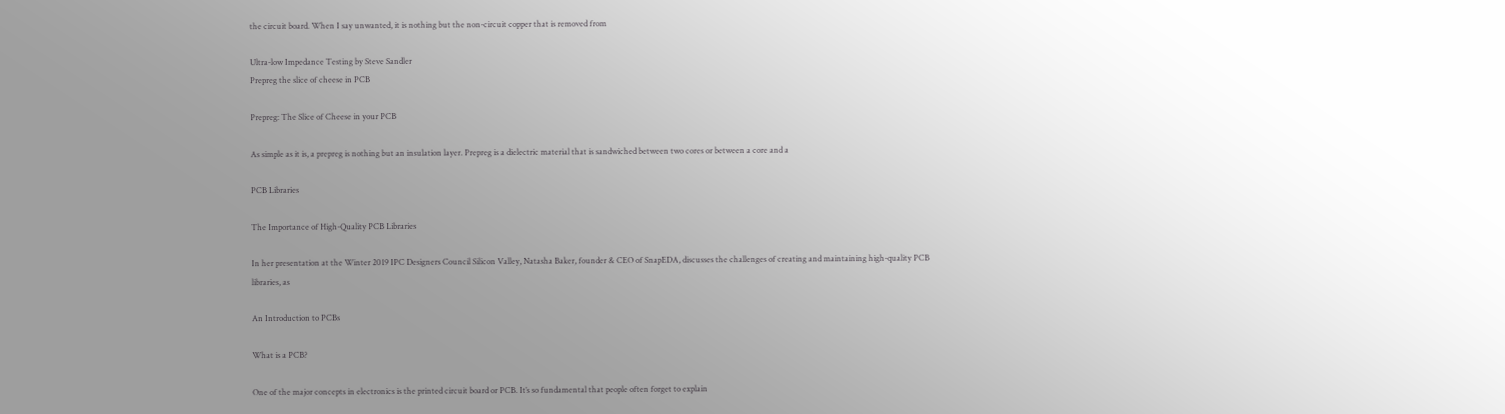the circuit board. When I say unwanted, it is nothing but the non-circuit copper that is removed from

Ultra-low Impedance Testing by Steve Sandler
Prepreg the slice of cheese in PCB

Prepreg: The Slice of Cheese in your PCB

As simple as it is, a prepreg is nothing but an insulation layer. Prepreg is a dielectric material that is sandwiched between two cores or between a core and a

PCB Libraries

The Importance of High-Quality PCB Libraries

In her presentation at the Winter 2019 IPC Designers Council Silicon Valley, Natasha Baker, founder & CEO of SnapEDA, discusses the challenges of creating and maintaining high-quality PCB libraries, as

An Introduction to PCBs

What is a PCB?

One of the major concepts in electronics is the printed circuit board or PCB. It’s so fundamental that people often forget to explain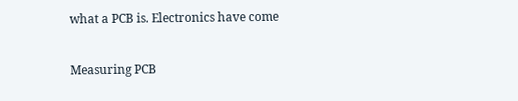what a PCB is. Electronics have come

Measuring PCB